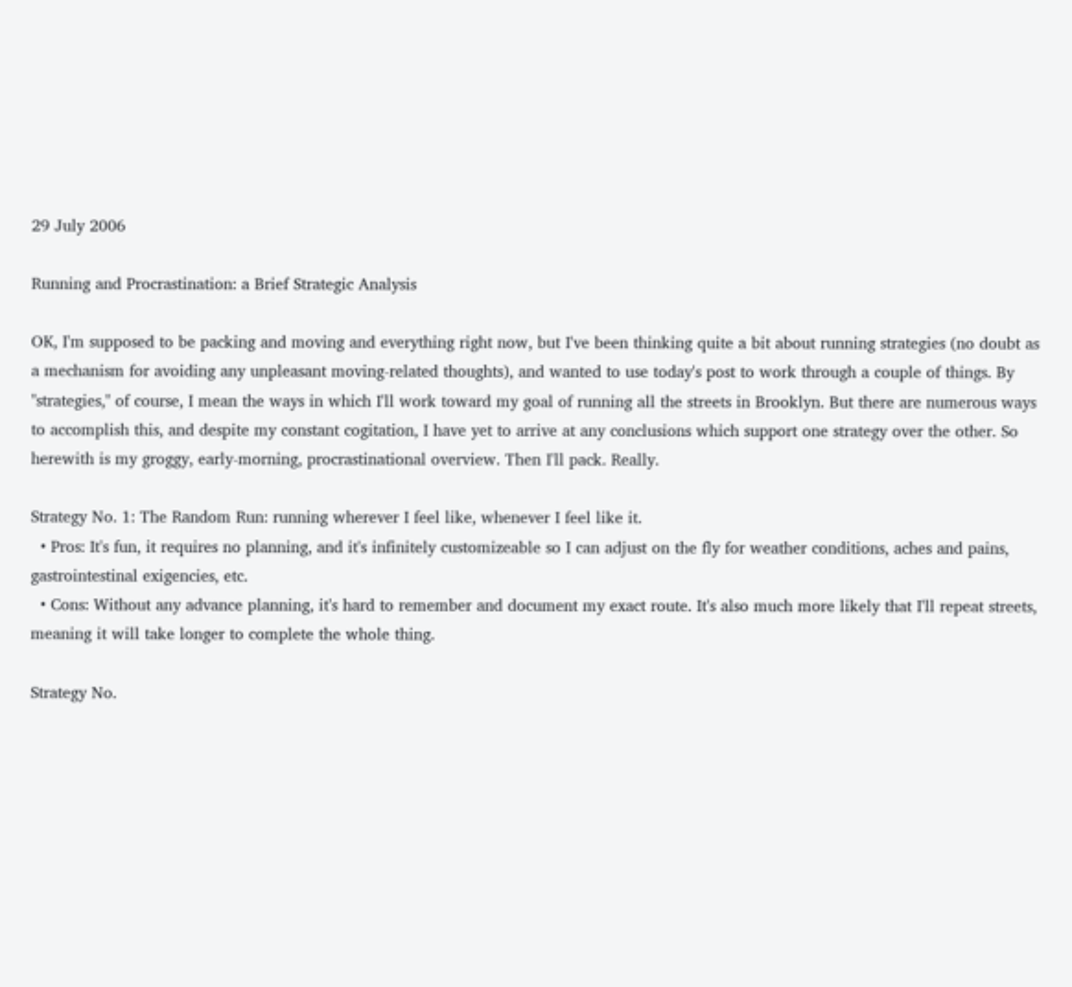29 July 2006

Running and Procrastination: a Brief Strategic Analysis

OK, I'm supposed to be packing and moving and everything right now, but I've been thinking quite a bit about running strategies (no doubt as a mechanism for avoiding any unpleasant moving-related thoughts), and wanted to use today's post to work through a couple of things. By "strategies," of course, I mean the ways in which I'll work toward my goal of running all the streets in Brooklyn. But there are numerous ways to accomplish this, and despite my constant cogitation, I have yet to arrive at any conclusions which support one strategy over the other. So herewith is my groggy, early-morning, procrastinational overview. Then I'll pack. Really.

Strategy No. 1: The Random Run: running wherever I feel like, whenever I feel like it.
  • Pros: It's fun, it requires no planning, and it's infinitely customizeable so I can adjust on the fly for weather conditions, aches and pains, gastrointestinal exigencies, etc.
  • Cons: Without any advance planning, it's hard to remember and document my exact route. It's also much more likely that I'll repeat streets, meaning it will take longer to complete the whole thing.

Strategy No.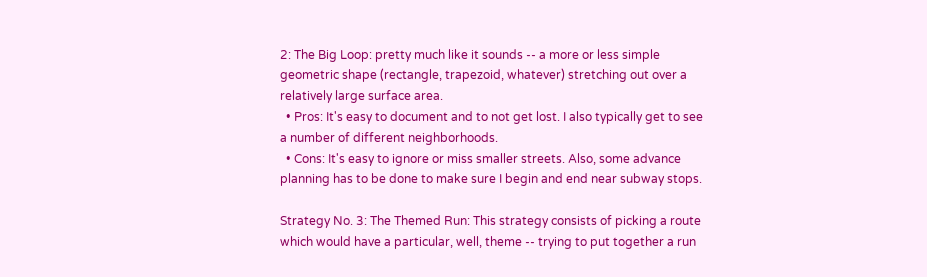2: The Big Loop: pretty much like it sounds -- a more or less simple geometric shape (rectangle, trapezoid, whatever) stretching out over a relatively large surface area.
  • Pros: It's easy to document and to not get lost. I also typically get to see a number of different neighborhoods.
  • Cons: It's easy to ignore or miss smaller streets. Also, some advance planning has to be done to make sure I begin and end near subway stops.

Strategy No. 3: The Themed Run: This strategy consists of picking a route which would have a particular, well, theme -- trying to put together a run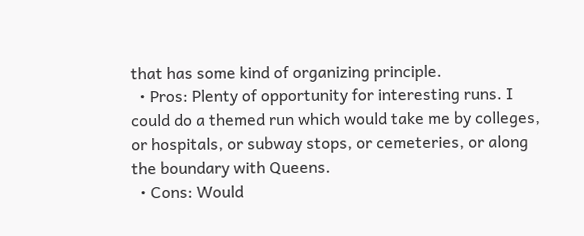that has some kind of organizing principle.
  • Pros: Plenty of opportunity for interesting runs. I could do a themed run which would take me by colleges, or hospitals, or subway stops, or cemeteries, or along the boundary with Queens.
  • Cons: Would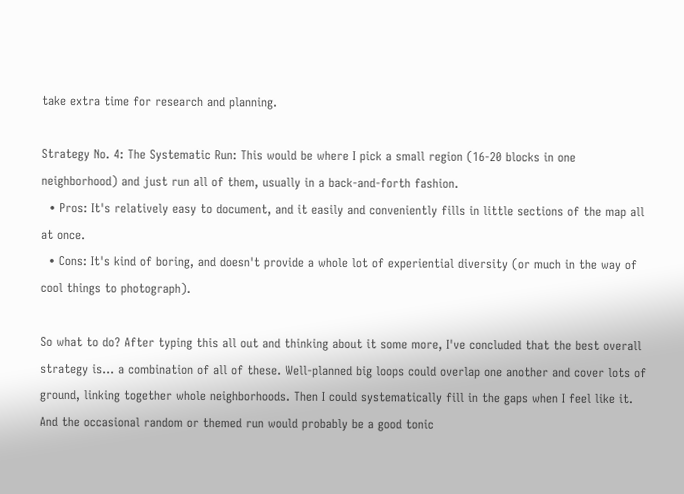take extra time for research and planning.

Strategy No. 4: The Systematic Run: This would be where I pick a small region (16-20 blocks in one neighborhood) and just run all of them, usually in a back-and-forth fashion.
  • Pros: It's relatively easy to document, and it easily and conveniently fills in little sections of the map all at once.
  • Cons: It's kind of boring, and doesn't provide a whole lot of experiential diversity (or much in the way of cool things to photograph).

So what to do? After typing this all out and thinking about it some more, I've concluded that the best overall strategy is... a combination of all of these. Well-planned big loops could overlap one another and cover lots of ground, linking together whole neighborhoods. Then I could systematically fill in the gaps when I feel like it. And the occasional random or themed run would probably be a good tonic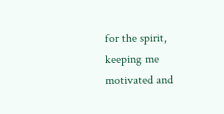for the spirit, keeping me motivated and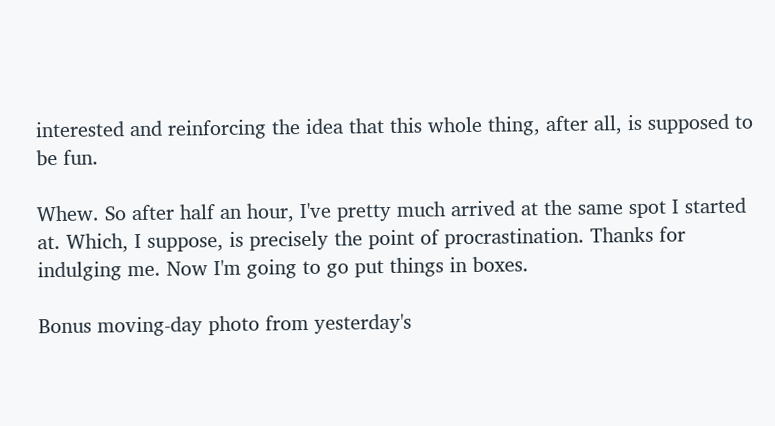interested and reinforcing the idea that this whole thing, after all, is supposed to be fun.

Whew. So after half an hour, I've pretty much arrived at the same spot I started at. Which, I suppose, is precisely the point of procrastination. Thanks for indulging me. Now I'm going to go put things in boxes.

Bonus moving-day photo from yesterday's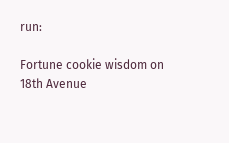run:

Fortune cookie wisdom on 18th Avenue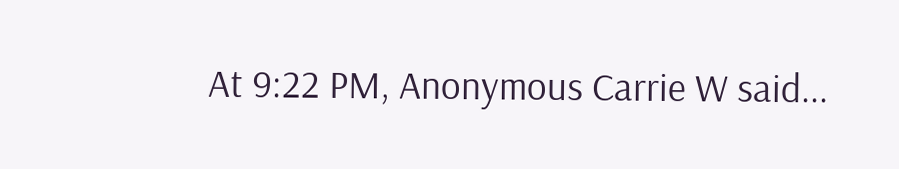At 9:22 PM, Anonymous Carrie W said...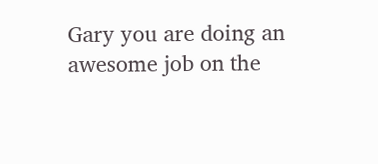Gary you are doing an awesome job on the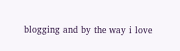blogging and by the way i love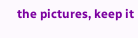the pictures, keep it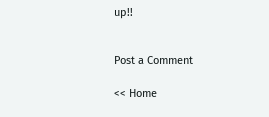up!!


Post a Comment

<< Home